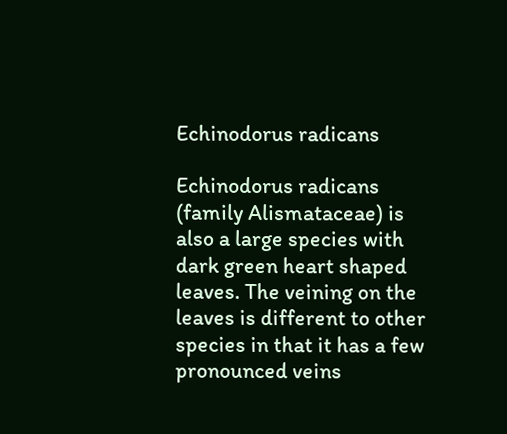Echinodorus radicans

Echinodorus radicans (family Alismataceae) is also a large species with dark green heart shaped leaves. The veining on the leaves is different to other species in that it has a few pronounced veins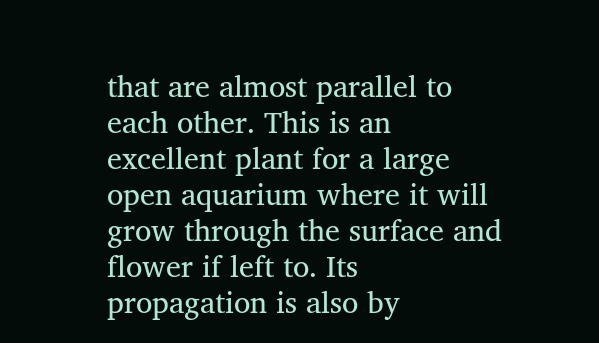that are almost parallel to each other. This is an excellent plant for a large open aquarium where it will grow through the surface and flower if left to. Its propagation is also by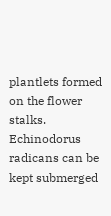plantlets formed on the flower stalks. Echinodorus radicans can be kept submerged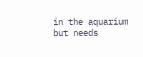in the aquarium but needs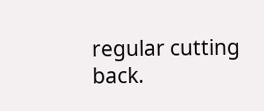regular cutting back.